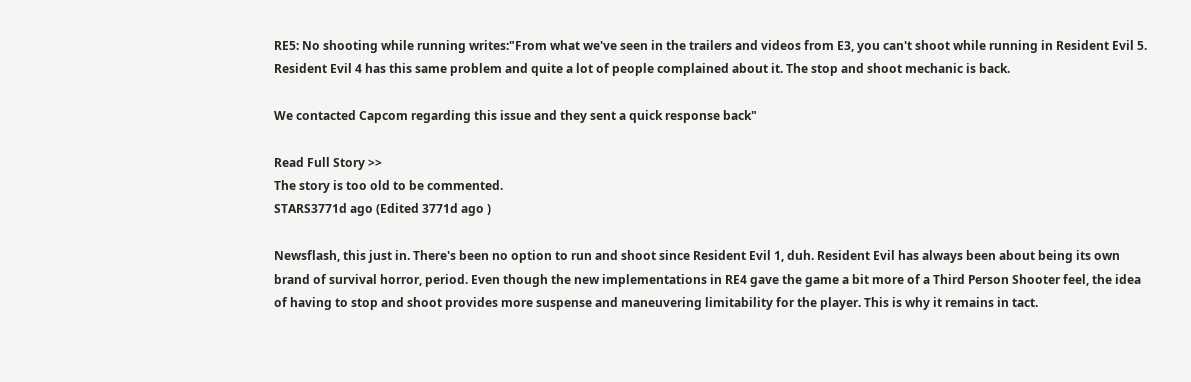RE5: No shooting while running writes:"From what we've seen in the trailers and videos from E3, you can't shoot while running in Resident Evil 5. Resident Evil 4 has this same problem and quite a lot of people complained about it. The stop and shoot mechanic is back.

We contacted Capcom regarding this issue and they sent a quick response back"

Read Full Story >>
The story is too old to be commented.
STARS3771d ago (Edited 3771d ago )

Newsflash, this just in. There's been no option to run and shoot since Resident Evil 1, duh. Resident Evil has always been about being its own brand of survival horror, period. Even though the new implementations in RE4 gave the game a bit more of a Third Person Shooter feel, the idea of having to stop and shoot provides more suspense and maneuvering limitability for the player. This is why it remains in tact.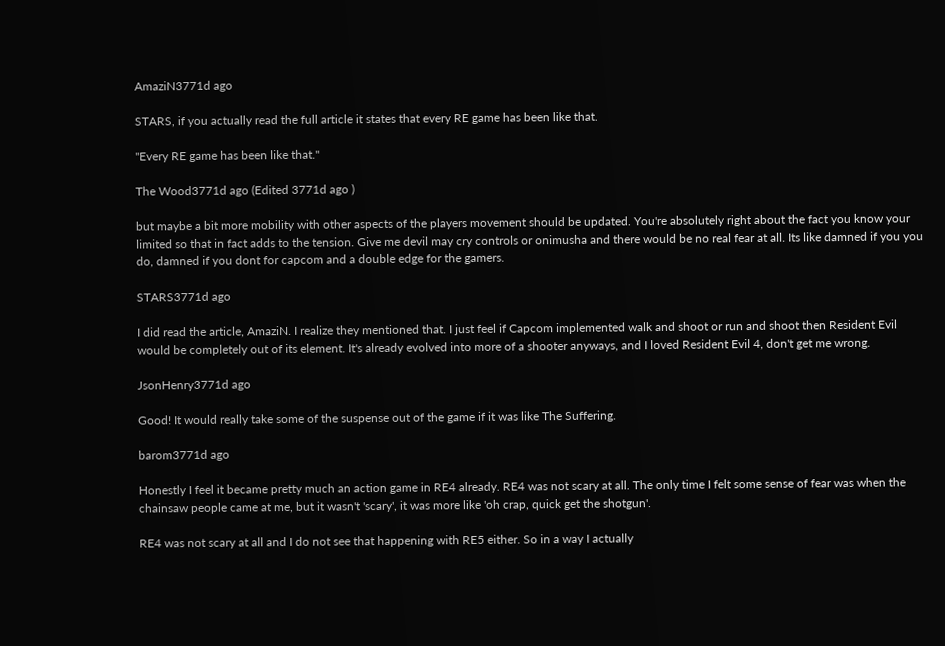AmaziN3771d ago

STARS, if you actually read the full article it states that every RE game has been like that.

"Every RE game has been like that."

The Wood3771d ago (Edited 3771d ago )

but maybe a bit more mobility with other aspects of the players movement should be updated. You're absolutely right about the fact you know your limited so that in fact adds to the tension. Give me devil may cry controls or onimusha and there would be no real fear at all. Its like damned if you you do, damned if you dont for capcom and a double edge for the gamers.

STARS3771d ago

I did read the article, AmaziN. I realize they mentioned that. I just feel if Capcom implemented walk and shoot or run and shoot then Resident Evil would be completely out of its element. It's already evolved into more of a shooter anyways, and I loved Resident Evil 4, don't get me wrong.

JsonHenry3771d ago

Good! It would really take some of the suspense out of the game if it was like The Suffering.

barom3771d ago

Honestly I feel it became pretty much an action game in RE4 already. RE4 was not scary at all. The only time I felt some sense of fear was when the chainsaw people came at me, but it wasn't 'scary', it was more like 'oh crap, quick get the shotgun'.

RE4 was not scary at all and I do not see that happening with RE5 either. So in a way I actually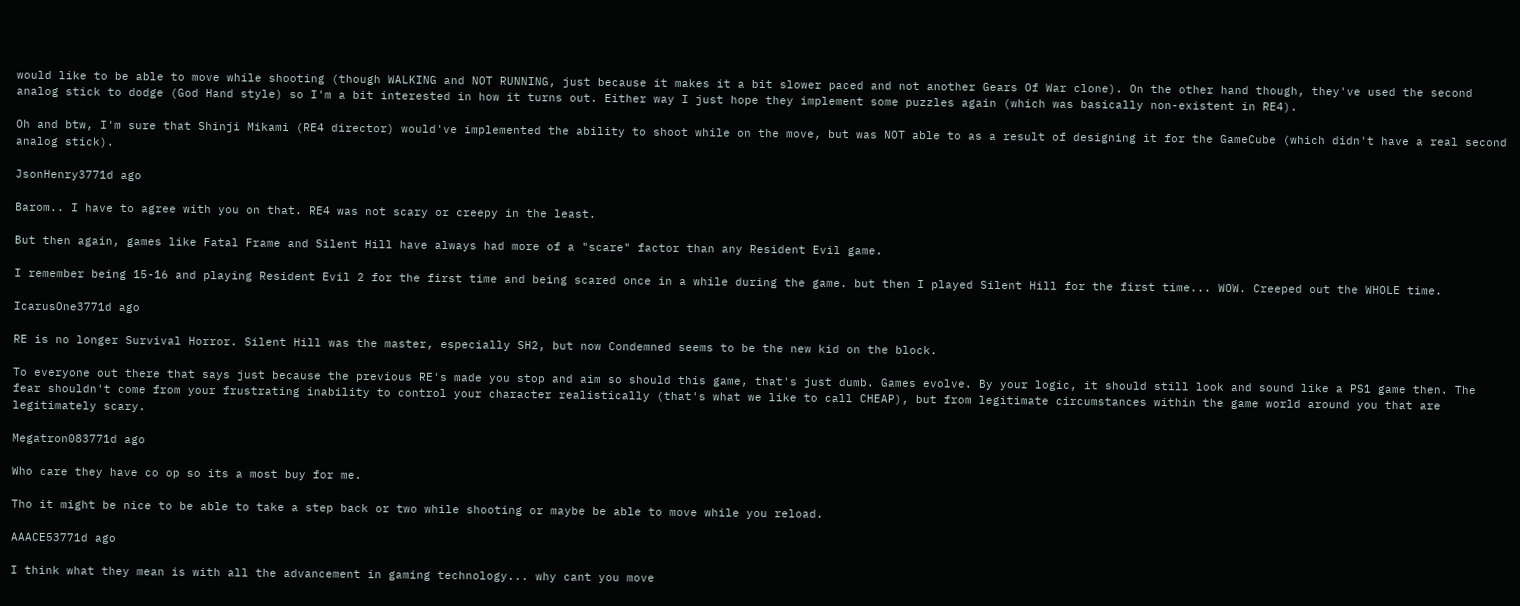would like to be able to move while shooting (though WALKING and NOT RUNNING, just because it makes it a bit slower paced and not another Gears Of War clone). On the other hand though, they've used the second analog stick to dodge (God Hand style) so I'm a bit interested in how it turns out. Either way I just hope they implement some puzzles again (which was basically non-existent in RE4).

Oh and btw, I'm sure that Shinji Mikami (RE4 director) would've implemented the ability to shoot while on the move, but was NOT able to as a result of designing it for the GameCube (which didn't have a real second analog stick).

JsonHenry3771d ago

Barom.. I have to agree with you on that. RE4 was not scary or creepy in the least.

But then again, games like Fatal Frame and Silent Hill have always had more of a "scare" factor than any Resident Evil game.

I remember being 15-16 and playing Resident Evil 2 for the first time and being scared once in a while during the game. but then I played Silent Hill for the first time... WOW. Creeped out the WHOLE time.

IcarusOne3771d ago

RE is no longer Survival Horror. Silent Hill was the master, especially SH2, but now Condemned seems to be the new kid on the block.

To everyone out there that says just because the previous RE's made you stop and aim so should this game, that's just dumb. Games evolve. By your logic, it should still look and sound like a PS1 game then. The fear shouldn't come from your frustrating inability to control your character realistically (that's what we like to call CHEAP), but from legitimate circumstances within the game world around you that are legitimately scary.

Megatron083771d ago

Who care they have co op so its a most buy for me.

Tho it might be nice to be able to take a step back or two while shooting or maybe be able to move while you reload.

AAACE53771d ago

I think what they mean is with all the advancement in gaming technology... why cant you move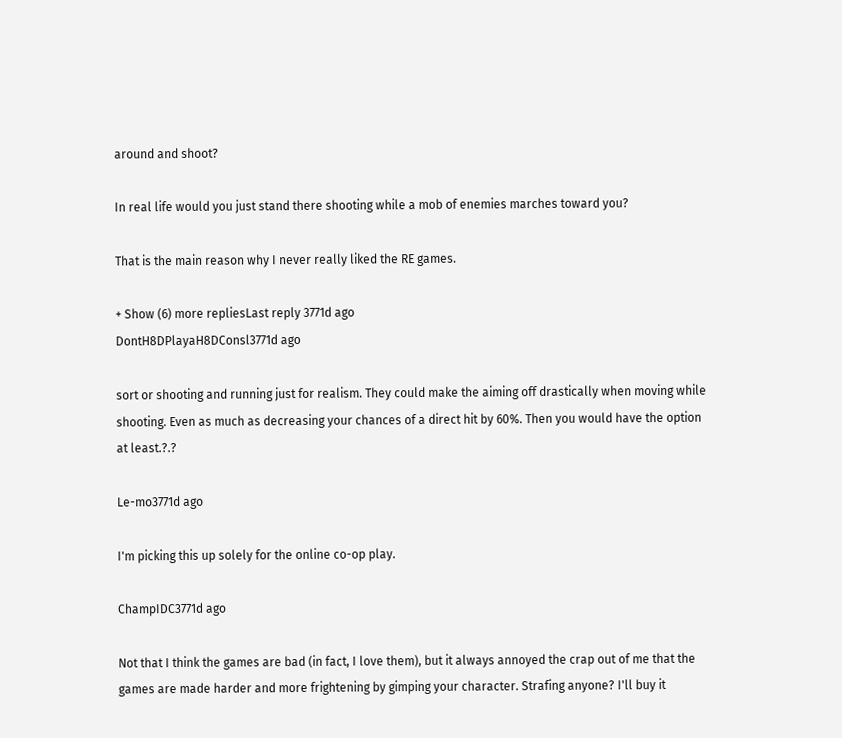around and shoot?

In real life would you just stand there shooting while a mob of enemies marches toward you?

That is the main reason why I never really liked the RE games.

+ Show (6) more repliesLast reply 3771d ago
DontH8DPlayaH8DConsl3771d ago

sort or shooting and running just for realism. They could make the aiming off drastically when moving while shooting. Even as much as decreasing your chances of a direct hit by 60%. Then you would have the option at least.?.?

Le-mo3771d ago

I'm picking this up solely for the online co-op play.

ChampIDC3771d ago

Not that I think the games are bad (in fact, I love them), but it always annoyed the crap out of me that the games are made harder and more frightening by gimping your character. Strafing anyone? I'll buy it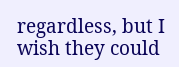regardless, but I wish they could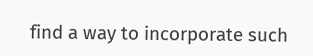find a way to incorporate such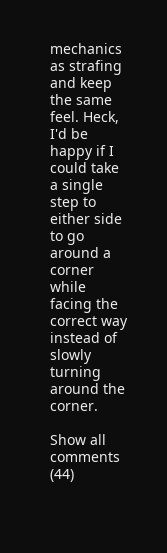mechanics as strafing and keep the same feel. Heck, I'd be happy if I could take a single step to either side to go around a corner while facing the correct way instead of slowly turning around the corner.

Show all comments (44)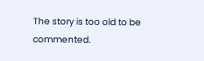The story is too old to be commented.